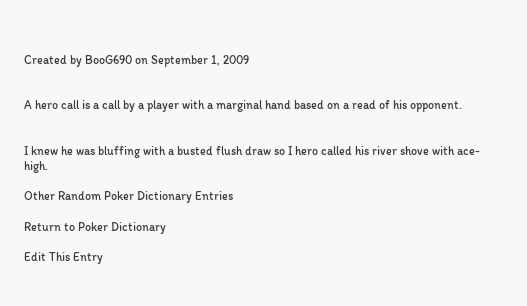Created by BooG690 on September 1, 2009


A hero call is a call by a player with a marginal hand based on a read of his opponent.


I knew he was bluffing with a busted flush draw so I hero called his river shove with ace-high.

Other Random Poker Dictionary Entries

Return to Poker Dictionary

Edit This Entry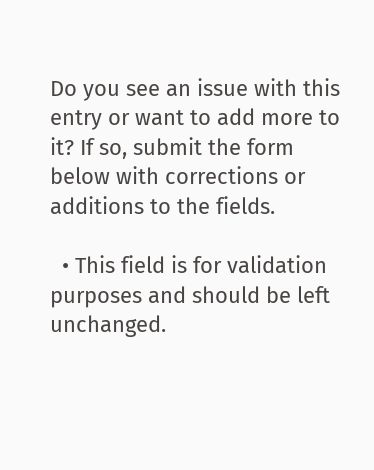Do you see an issue with this entry or want to add more to it? If so, submit the form below with corrections or additions to the fields.

  • This field is for validation purposes and should be left unchanged.